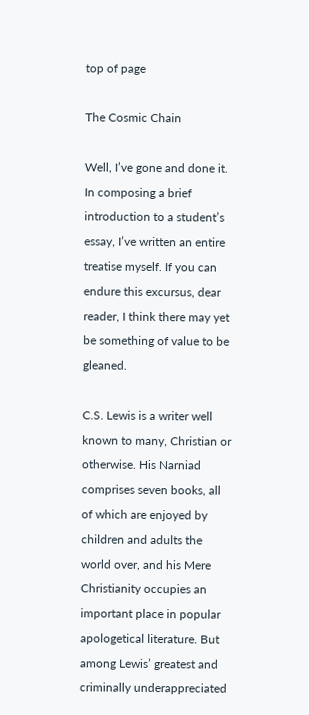top of page

The Cosmic Chain

Well, I’ve gone and done it. In composing a brief introduction to a student’s essay, I’ve written an entire treatise myself. If you can endure this excursus, dear reader, I think there may yet be something of value to be gleaned.

C.S. Lewis is a writer well known to many, Christian or otherwise. His Narniad comprises seven books, all of which are enjoyed by children and adults the world over, and his Mere Christianity occupies an important place in popular apologetical literature. But among Lewis’ greatest and criminally underappreciated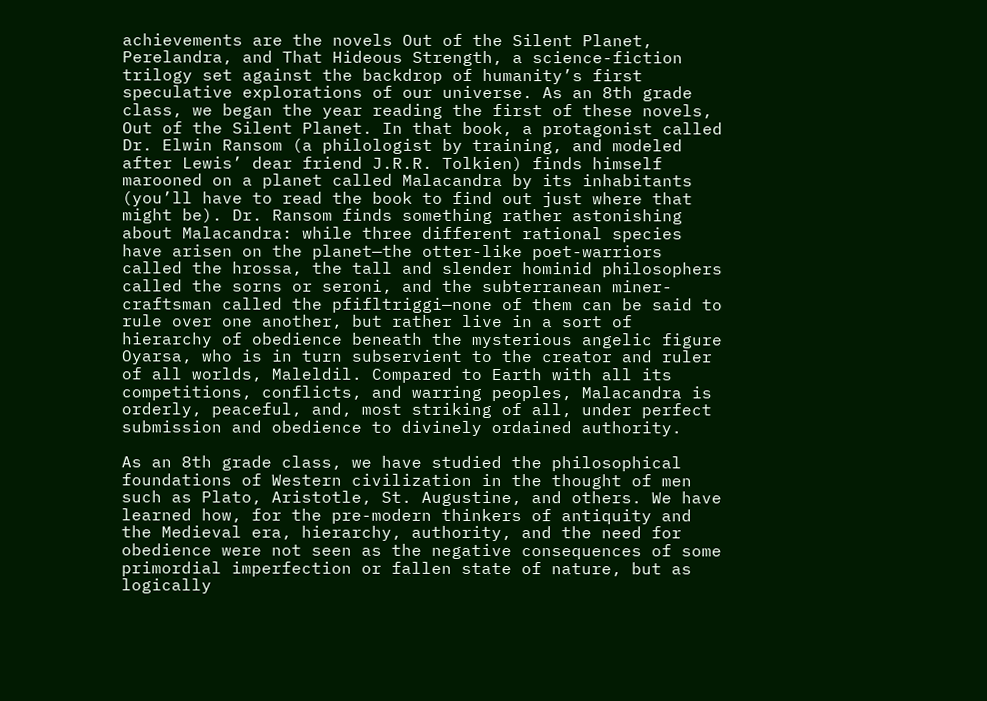achievements are the novels Out of the Silent Planet, Perelandra, and That Hideous Strength, a science-fiction trilogy set against the backdrop of humanity’s first speculative explorations of our universe. As an 8th grade class, we began the year reading the first of these novels, Out of the Silent Planet. In that book, a protagonist called Dr. Elwin Ransom (a philologist by training, and modeled after Lewis’ dear friend J.R.R. Tolkien) finds himself marooned on a planet called Malacandra by its inhabitants (you’ll have to read the book to find out just where that might be). Dr. Ransom finds something rather astonishing about Malacandra: while three different rational species have arisen on the planet—the otter-like poet-warriors called the hrossa, the tall and slender hominid philosophers called the sorns or seroni, and the subterranean miner-craftsman called the pfifltriggi—none of them can be said to rule over one another, but rather live in a sort of hierarchy of obedience beneath the mysterious angelic figure Oyarsa, who is in turn subservient to the creator and ruler of all worlds, Maleldil. Compared to Earth with all its competitions, conflicts, and warring peoples, Malacandra is orderly, peaceful, and, most striking of all, under perfect submission and obedience to divinely ordained authority.

As an 8th grade class, we have studied the philosophical foundations of Western civilization in the thought of men such as Plato, Aristotle, St. Augustine, and others. We have learned how, for the pre-modern thinkers of antiquity and the Medieval era, hierarchy, authority, and the need for obedience were not seen as the negative consequences of some primordial imperfection or fallen state of nature, but as logically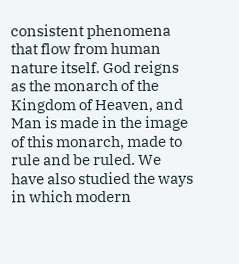consistent phenomena that flow from human nature itself. God reigns as the monarch of the Kingdom of Heaven, and Man is made in the image of this monarch, made to rule and be ruled. We have also studied the ways in which modern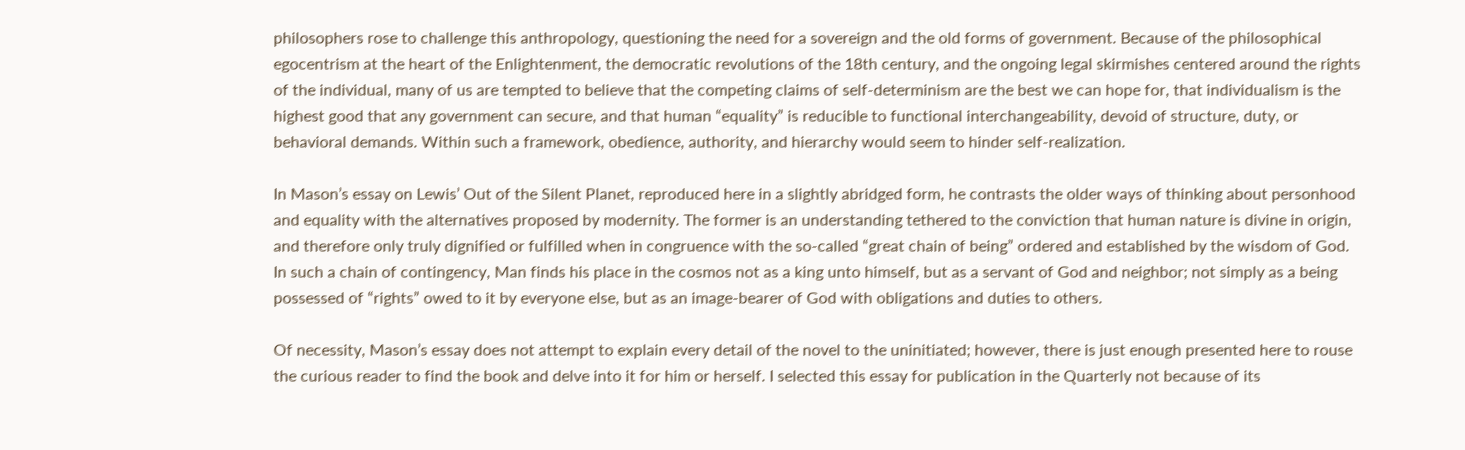philosophers rose to challenge this anthropology, questioning the need for a sovereign and the old forms of government. Because of the philosophical egocentrism at the heart of the Enlightenment, the democratic revolutions of the 18th century, and the ongoing legal skirmishes centered around the rights of the individual, many of us are tempted to believe that the competing claims of self-determinism are the best we can hope for, that individualism is the highest good that any government can secure, and that human “equality” is reducible to functional interchangeability, devoid of structure, duty, or behavioral demands. Within such a framework, obedience, authority, and hierarchy would seem to hinder self-realization.

In Mason’s essay on Lewis’ Out of the Silent Planet, reproduced here in a slightly abridged form, he contrasts the older ways of thinking about personhood and equality with the alternatives proposed by modernity. The former is an understanding tethered to the conviction that human nature is divine in origin, and therefore only truly dignified or fulfilled when in congruence with the so-called “great chain of being” ordered and established by the wisdom of God. In such a chain of contingency, Man finds his place in the cosmos not as a king unto himself, but as a servant of God and neighbor; not simply as a being possessed of “rights” owed to it by everyone else, but as an image-bearer of God with obligations and duties to others.

Of necessity, Mason’s essay does not attempt to explain every detail of the novel to the uninitiated; however, there is just enough presented here to rouse the curious reader to find the book and delve into it for him or herself. I selected this essay for publication in the Quarterly not because of its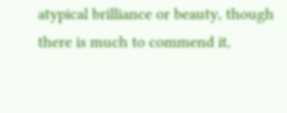atypical brilliance or beauty, though there is much to commend it,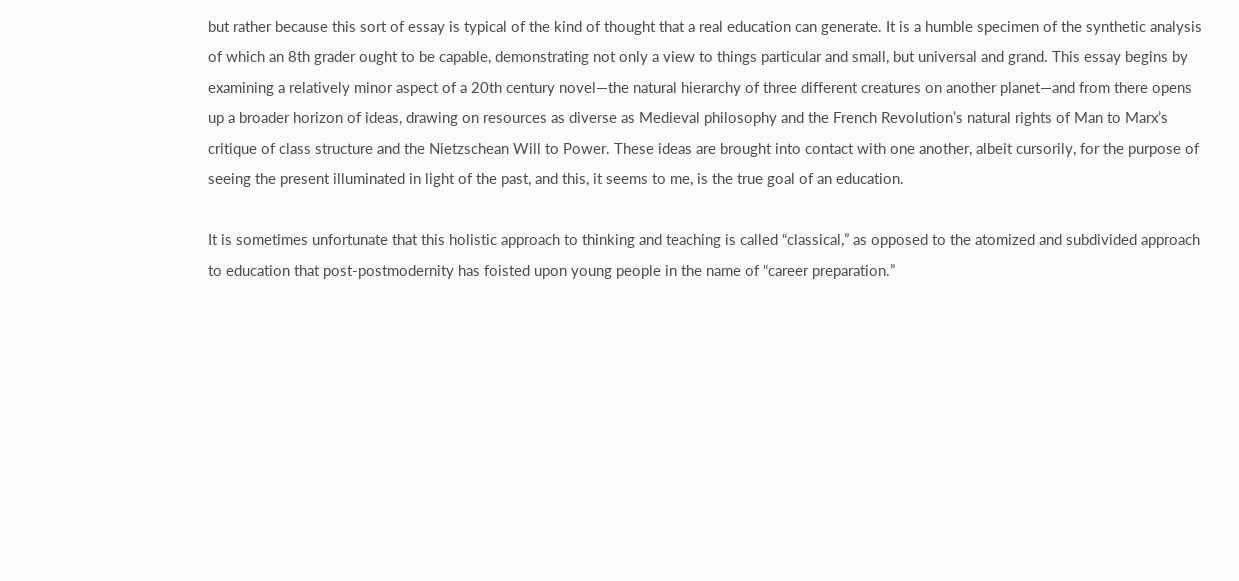but rather because this sort of essay is typical of the kind of thought that a real education can generate. It is a humble specimen of the synthetic analysis of which an 8th grader ought to be capable, demonstrating not only a view to things particular and small, but universal and grand. This essay begins by examining a relatively minor aspect of a 20th century novel—the natural hierarchy of three different creatures on another planet—and from there opens up a broader horizon of ideas, drawing on resources as diverse as Medieval philosophy and the French Revolution’s natural rights of Man to Marx’s critique of class structure and the Nietzschean Will to Power. These ideas are brought into contact with one another, albeit cursorily, for the purpose of seeing the present illuminated in light of the past, and this, it seems to me, is the true goal of an education.

It is sometimes unfortunate that this holistic approach to thinking and teaching is called “classical,” as opposed to the atomized and subdivided approach to education that post-postmodernity has foisted upon young people in the name of “career preparation.”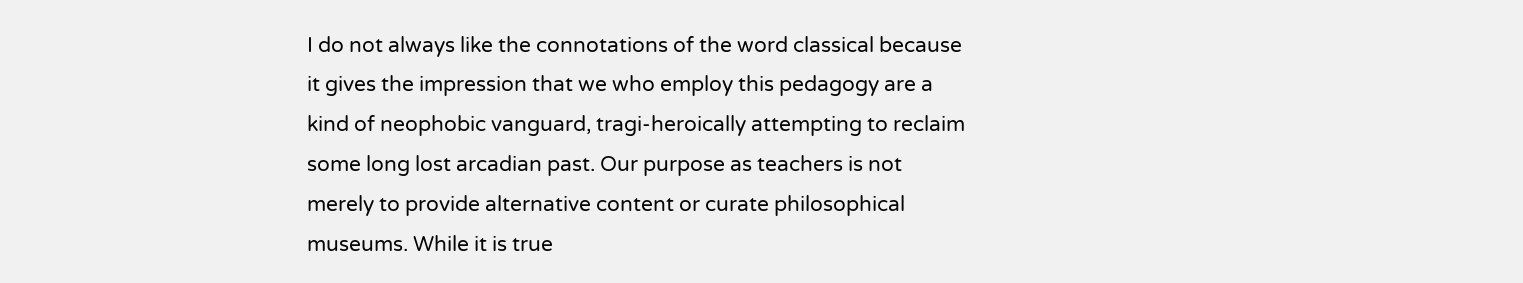I do not always like the connotations of the word classical because it gives the impression that we who employ this pedagogy are a kind of neophobic vanguard, tragi-heroically attempting to reclaim some long lost arcadian past. Our purpose as teachers is not merely to provide alternative content or curate philosophical museums. While it is true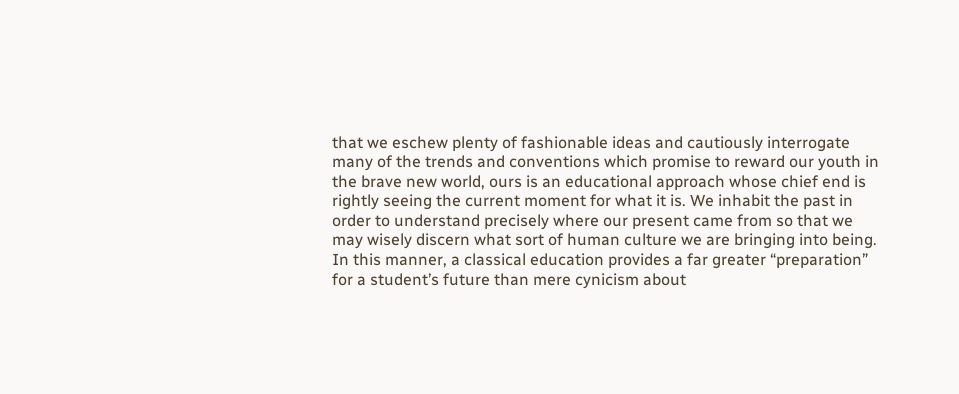that we eschew plenty of fashionable ideas and cautiously interrogate many of the trends and conventions which promise to reward our youth in the brave new world, ours is an educational approach whose chief end is rightly seeing the current moment for what it is. We inhabit the past in order to understand precisely where our present came from so that we may wisely discern what sort of human culture we are bringing into being. In this manner, a classical education provides a far greater “preparation” for a student’s future than mere cynicism about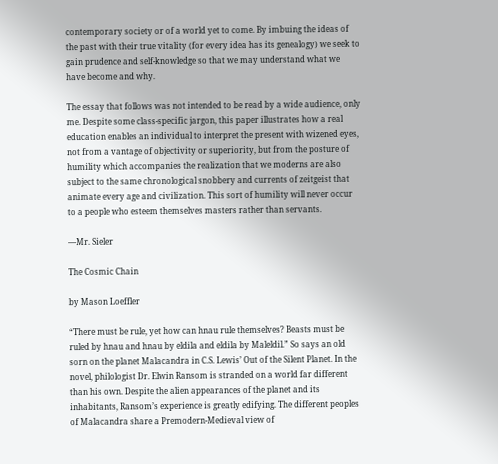contemporary society or of a world yet to come. By imbuing the ideas of the past with their true vitality (for every idea has its genealogy) we seek to gain prudence and self-knowledge so that we may understand what we have become and why.

The essay that follows was not intended to be read by a wide audience, only me. Despite some class-specific jargon, this paper illustrates how a real education enables an individual to interpret the present with wizened eyes, not from a vantage of objectivity or superiority, but from the posture of humility which accompanies the realization that we moderns are also subject to the same chronological snobbery and currents of zeitgeist that animate every age and civilization. This sort of humility will never occur to a people who esteem themselves masters rather than servants.

—Mr. Sieler

The Cosmic Chain

by Mason Loeffler

“There must be rule, yet how can hnau rule themselves? Beasts must be ruled by hnau and hnau by eldila and eldila by Maleldil.” So says an old sorn on the planet Malacandra in C.S. Lewis’ Out of the Silent Planet. In the novel, philologist Dr. Elwin Ransom is stranded on a world far different than his own. Despite the alien appearances of the planet and its inhabitants, Ransom’s experience is greatly edifying. The different peoples of Malacandra share a Premodern-Medieval view of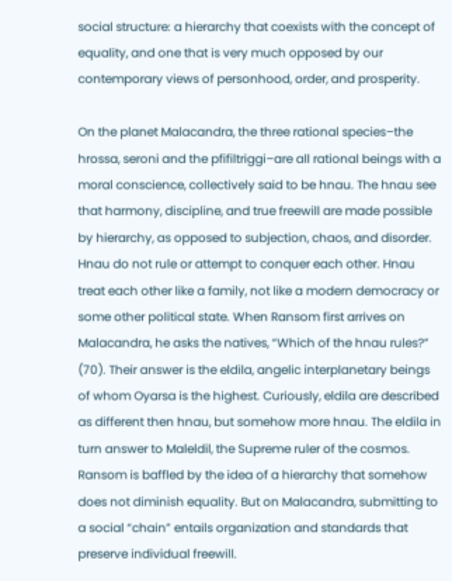social structure: a hierarchy that coexists with the concept of equality, and one that is very much opposed by our contemporary views of personhood, order, and prosperity.

On the planet Malacandra, the three rational species–the hrossa, seroni and the pfifiltriggi–are all rational beings with a moral conscience, collectively said to be hnau. The hnau see that harmony, discipline, and true freewill are made possible by hierarchy, as opposed to subjection, chaos, and disorder. Hnau do not rule or attempt to conquer each other. Hnau treat each other like a family, not like a modern democracy or some other political state. When Ransom first arrives on Malacandra, he asks the natives, “Which of the hnau rules?” (70). Their answer is the eldila, angelic interplanetary beings of whom Oyarsa is the highest. Curiously, eldila are described as different then hnau, but somehow more hnau. The eldila in turn answer to Maleldil, the Supreme ruler of the cosmos. Ransom is baffled by the idea of a hierarchy that somehow does not diminish equality. But on Malacandra, submitting to a social “chain” entails organization and standards that preserve individual freewill.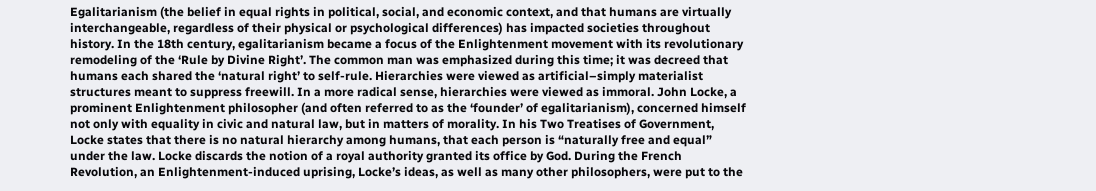Egalitarianism (the belief in equal rights in political, social, and economic context, and that humans are virtually interchangeable, regardless of their physical or psychological differences) has impacted societies throughout history. In the 18th century, egalitarianism became a focus of the Enlightenment movement with its revolutionary remodeling of the ‘Rule by Divine Right’. The common man was emphasized during this time; it was decreed that humans each shared the ‘natural right’ to self-rule. Hierarchies were viewed as artificial–simply materialist structures meant to suppress freewill. In a more radical sense, hierarchies were viewed as immoral. John Locke, a prominent Enlightenment philosopher (and often referred to as the ‘founder’ of egalitarianism), concerned himself not only with equality in civic and natural law, but in matters of morality. In his Two Treatises of Government, Locke states that there is no natural hierarchy among humans, that each person is “naturally free and equal” under the law. Locke discards the notion of a royal authority granted its office by God. During the French Revolution, an Enlightenment-induced uprising, Locke’s ideas, as well as many other philosophers, were put to the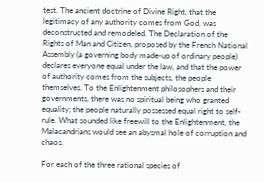test. The ancient doctrine of Divine Right, that the legitimacy of any authority comes from God, was deconstructed and remodeled. The Declaration of the Rights of Man and Citizen, proposed by the French National Assembly (a governing body made-up of ordinary people) declares everyone equal under the law, and that the power of authority comes from the subjects, the people themselves. To the Enlightenment philosophers and their governments, there was no spiritual being who granted equality; the people naturally possessed equal right to self-rule. What sounded like freewill to the Enlightenment, the Malacandrians would see an abysmal hole of corruption and chaos.

For each of the three rational species of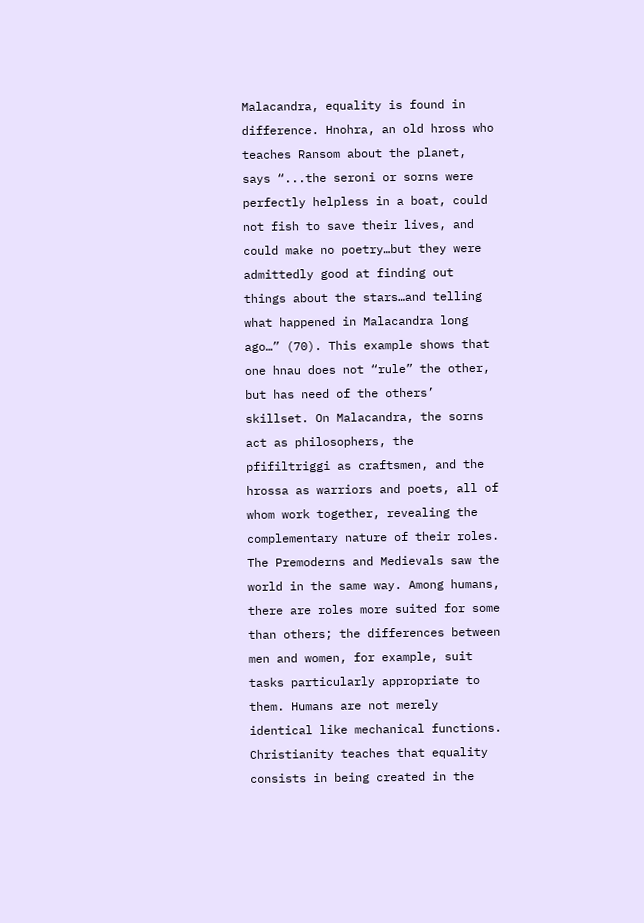Malacandra, equality is found in difference. Hnohra, an old hross who teaches Ransom about the planet, says “...the seroni or sorns were perfectly helpless in a boat, could not fish to save their lives, and could make no poetry…but they were admittedly good at finding out things about the stars…and telling what happened in Malacandra long ago…” (70). This example shows that one hnau does not “rule” the other, but has need of the others’ skillset. On Malacandra, the sorns act as philosophers, the pfifiltriggi as craftsmen, and the hrossa as warriors and poets, all of whom work together, revealing the complementary nature of their roles. The Premoderns and Medievals saw the world in the same way. Among humans, there are roles more suited for some than others; the differences between men and women, for example, suit tasks particularly appropriate to them. Humans are not merely identical like mechanical functions. Christianity teaches that equality consists in being created in the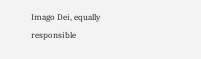Imago Dei, equally responsible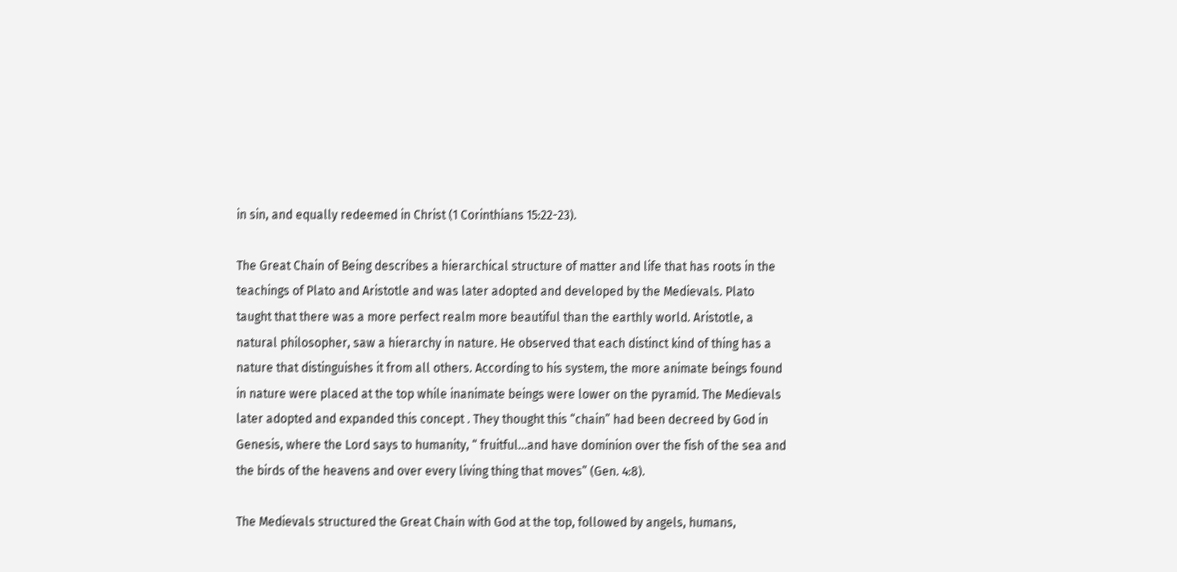in sin, and equally redeemed in Christ (1 Corinthians 15:22-23).

The Great Chain of Being describes a hierarchical structure of matter and life that has roots in the teachings of Plato and Aristotle and was later adopted and developed by the Medievals. Plato taught that there was a more perfect realm more beautiful than the earthly world. Aristotle, a natural philosopher, saw a hierarchy in nature. He observed that each distinct kind of thing has a nature that distinguishes it from all others. According to his system, the more animate beings found in nature were placed at the top while inanimate beings were lower on the pyramid. The Medievals later adopted and expanded this concept . They thought this “chain” had been decreed by God in Genesis, where the Lord says to humanity, “ fruitful…and have dominion over the fish of the sea and the birds of the heavens and over every living thing that moves” (Gen. 4:8).

The Medievals structured the Great Chain with God at the top, followed by angels, humans,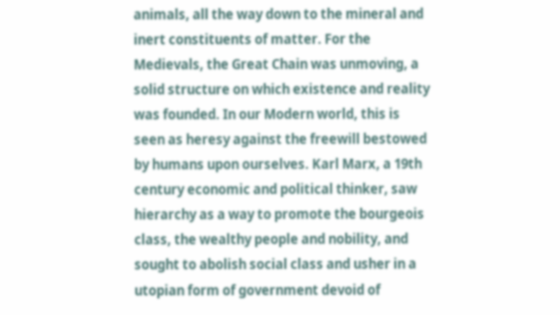animals, all the way down to the mineral and inert constituents of matter. For the Medievals, the Great Chain was unmoving, a solid structure on which existence and reality was founded. In our Modern world, this is seen as heresy against the freewill bestowed by humans upon ourselves. Karl Marx, a 19th century economic and political thinker, saw hierarchy as a way to promote the bourgeois class, the wealthy people and nobility, and sought to abolish social class and usher in a utopian form of government devoid of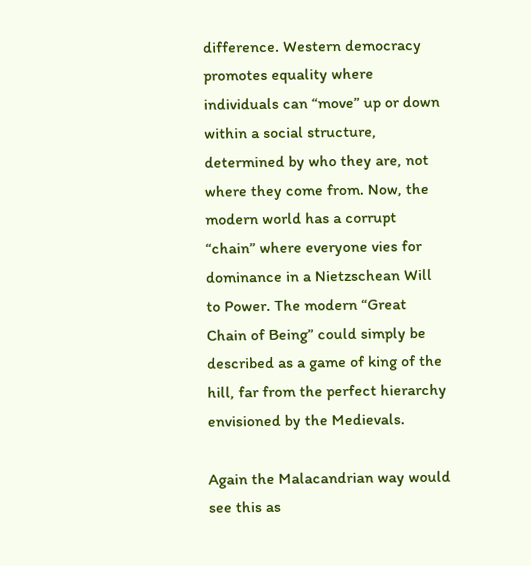difference. Western democracy promotes equality where individuals can “move” up or down within a social structure, determined by who they are, not where they come from. Now, the modern world has a corrupt “chain” where everyone vies for dominance in a Nietzschean Will to Power. The modern “Great Chain of Being” could simply be described as a game of king of the hill, far from the perfect hierarchy envisioned by the Medievals.

Again the Malacandrian way would see this as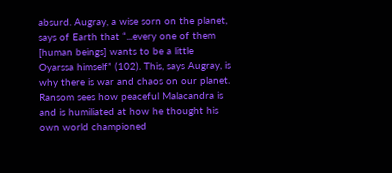absurd. Augray, a wise sorn on the planet, says of Earth that “...every one of them [human beings] wants to be a little Oyarssa himself” (102). This, says Augray, is why there is war and chaos on our planet. Ransom sees how peaceful Malacandra is and is humiliated at how he thought his own world championed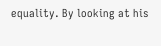equality. By looking at his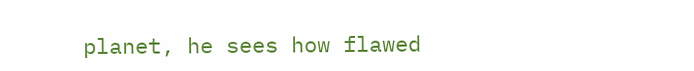planet, he sees how flawed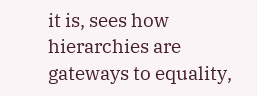it is, sees how hierarchies are gateways to equality,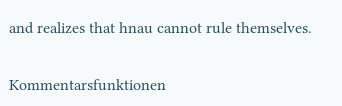and realizes that hnau cannot rule themselves.


Kommentarsfunktionen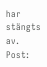har stängts av.
Post: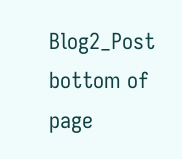Blog2_Post
bottom of page